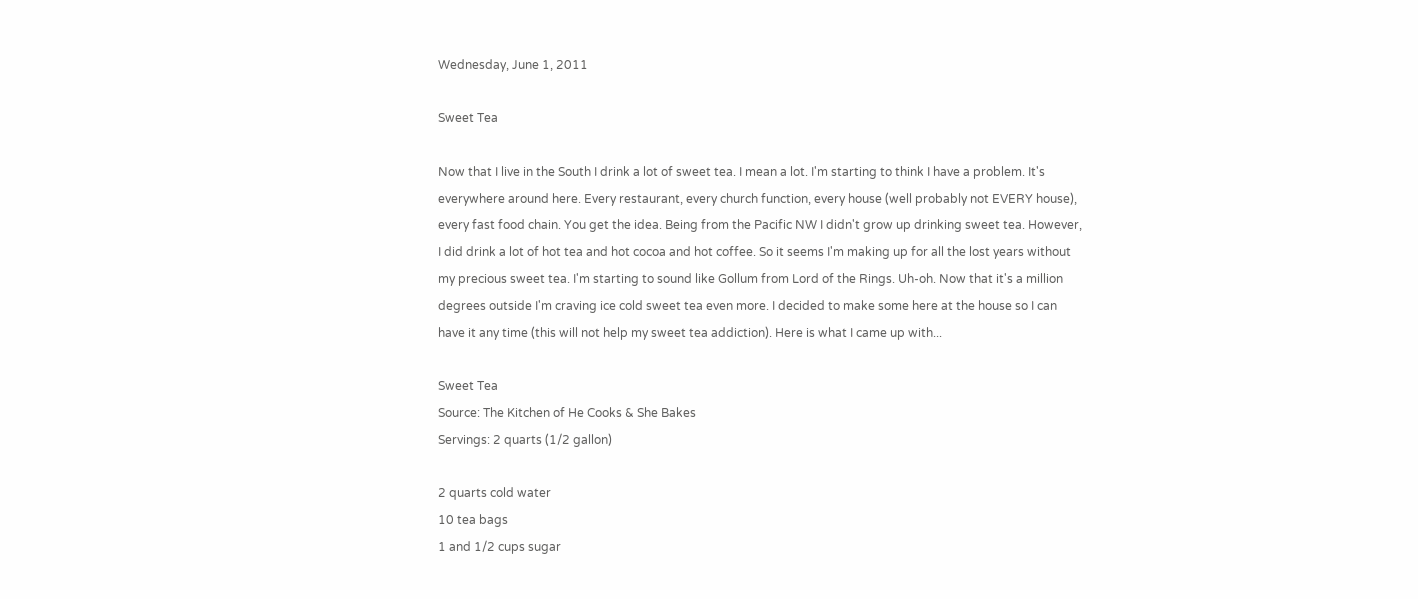Wednesday, June 1, 2011

Sweet Tea

Now that I live in the South I drink a lot of sweet tea. I mean a lot. I'm starting to think I have a problem. It's everywhere around here. Every restaurant, every church function, every house (well probably not EVERY house), every fast food chain. You get the idea. Being from the Pacific NW I didn't grow up drinking sweet tea. However, I did drink a lot of hot tea and hot cocoa and hot coffee. So it seems I'm making up for all the lost years without my precious sweet tea. I'm starting to sound like Gollum from Lord of the Rings. Uh-oh. Now that it's a million degrees outside I'm craving ice cold sweet tea even more. I decided to make some here at the house so I can have it any time (this will not help my sweet tea addiction). Here is what I came up with...

Sweet Tea
Source: The Kitchen of He Cooks & She Bakes
Servings: 2 quarts (1/2 gallon)

2 quarts cold water
10 tea bags
1 and 1/2 cups sugar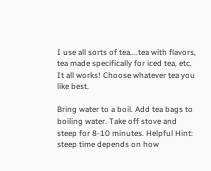I use all sorts of tea....tea with flavors, tea made specifically for iced tea, etc. It all works! Choose whatever tea you like best.

Bring water to a boil. Add tea bags to boiling water. Take off stove and steep for 8-10 minutes. Helpful Hint: steep time depends on how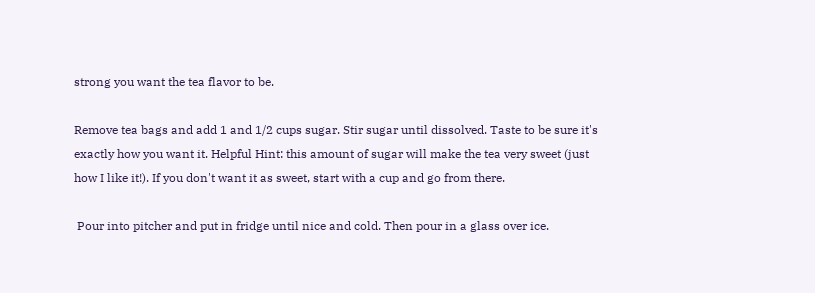strong you want the tea flavor to be.

Remove tea bags and add 1 and 1/2 cups sugar. Stir sugar until dissolved. Taste to be sure it's exactly how you want it. Helpful Hint: this amount of sugar will make the tea very sweet (just how I like it!). If you don't want it as sweet, start with a cup and go from there.

 Pour into pitcher and put in fridge until nice and cold. Then pour in a glass over ice.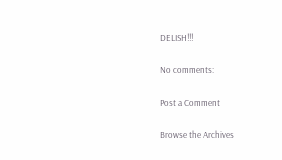DELISH!!!

No comments:

Post a Comment

Browse the Archives